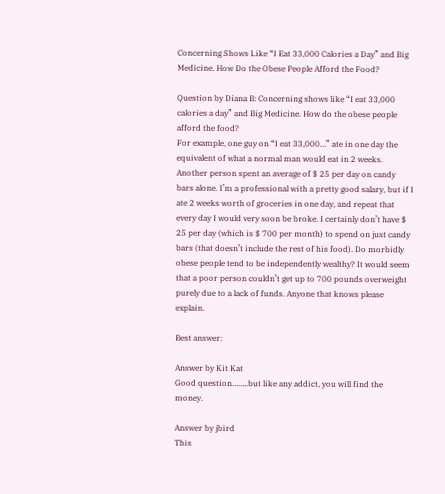Concerning Shows Like “I Eat 33,000 Calories a Day” and Big Medicine. How Do the Obese People Afford the Food?

Question by Diana B: Concerning shows like “I eat 33,000 calories a day” and Big Medicine. How do the obese people afford the food?
For example, one guy on “I eat 33,000…” ate in one day the equivalent of what a normal man would eat in 2 weeks. Another person spent an average of $ 25 per day on candy bars alone. I’m a professional with a pretty good salary, but if I ate 2 weeks worth of groceries in one day, and repeat that every day I would very soon be broke. I certainly don’t have $ 25 per day (which is $ 700 per month) to spend on just candy bars (that doesn’t include the rest of his food). Do morbidly obese people tend to be independently wealthy? It would seem that a poor person couldn’t get up to 700 pounds overweight purely due to a lack of funds. Anyone that knows please explain.

Best answer:

Answer by Kit Kat
Good question……..but like any addict, you will find the money.

Answer by jbird
This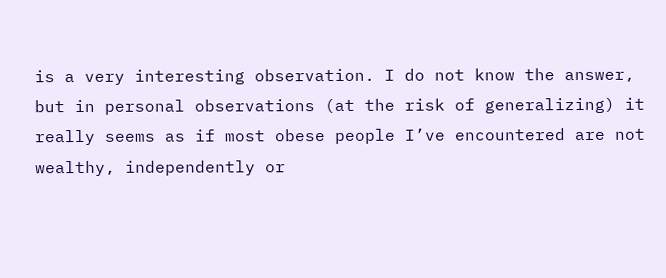is a very interesting observation. I do not know the answer, but in personal observations (at the risk of generalizing) it really seems as if most obese people I’ve encountered are not wealthy, independently or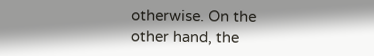otherwise. On the other hand, the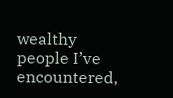wealthy people I’ve encountered,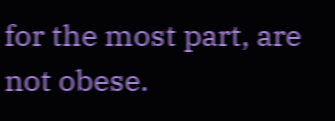for the most part, are not obese.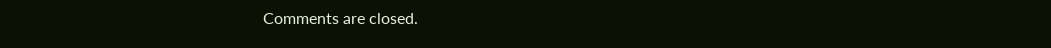Comments are closed.